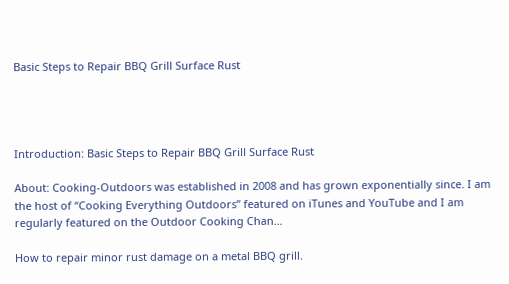Basic Steps to Repair BBQ Grill Surface Rust




Introduction: Basic Steps to Repair BBQ Grill Surface Rust

About: Cooking-Outdoors was established in 2008 and has grown exponentially since. I am the host of “Cooking Everything Outdoors” featured on iTunes and YouTube and I am regularly featured on the Outdoor Cooking Chan…

How to repair minor rust damage on a metal BBQ grill.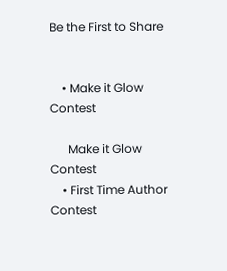Be the First to Share


    • Make it Glow Contest

      Make it Glow Contest
    • First Time Author Contest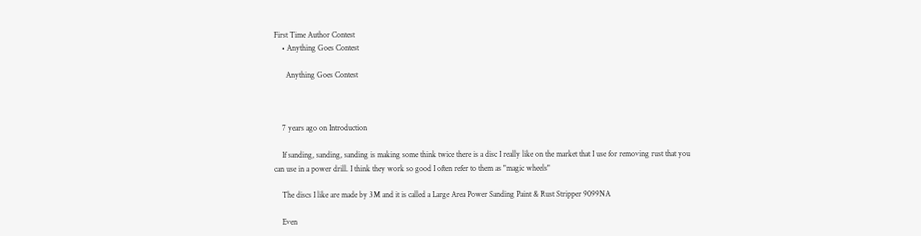First Time Author Contest
    • Anything Goes Contest

      Anything Goes Contest



    7 years ago on Introduction

    If sanding, sanding, sanding is making some think twice there is a disc I really like on the market that I use for removing rust that you can use in a power drill. I think they work so good I often refer to them as "magic wheels"

    The discs I like are made by 3M and it is called a Large Area Power Sanding Paint & Rust Stripper 9099NA

    Even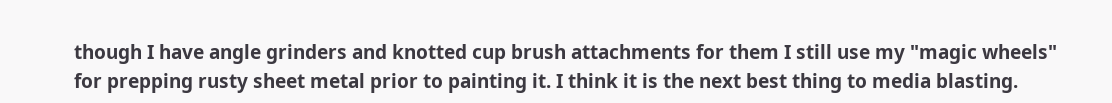though I have angle grinders and knotted cup brush attachments for them I still use my "magic wheels" for prepping rusty sheet metal prior to painting it. I think it is the next best thing to media blasting.